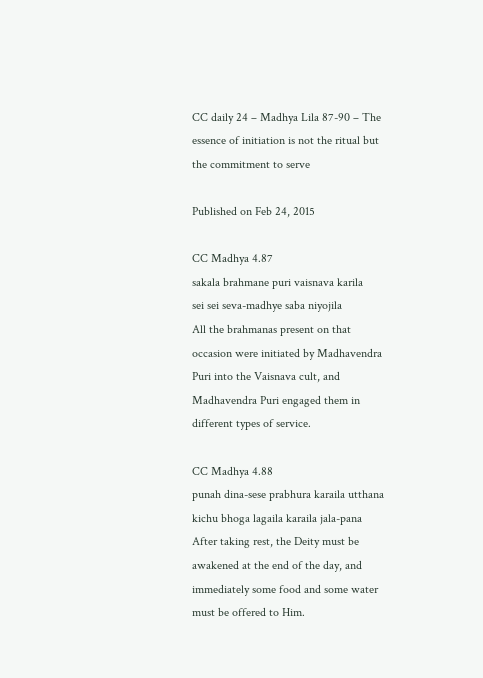CC daily 24 – Madhya Lila 87-90 – The essence of initiation is not the ritual but the commitment to serve

Published on Feb 24, 2015

CC Madhya 4.87
sakala brahmane puri vaisnava karila
sei sei seva-madhye saba niyojila
All the brahmanas present on that occasion were initiated by Madhavendra Puri into the Vaisnava cult, and Madhavendra Puri engaged them in different types of service.

CC Madhya 4.88
punah dina-sese prabhura karaila utthana
kichu bhoga lagaila karaila jala-pana
After taking rest, the Deity must be awakened at the end of the day, and immediately some food and some water must be offered to Him.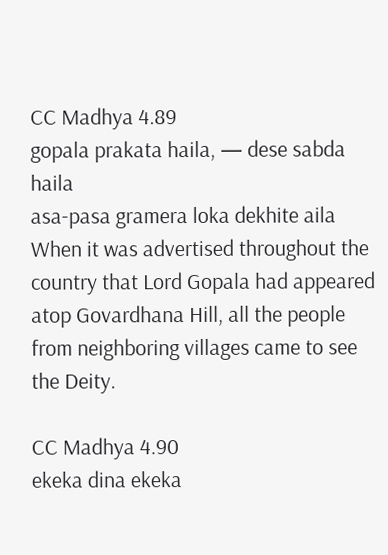CC Madhya 4.89
gopala prakata haila, — dese sabda haila
asa-pasa gramera loka dekhite aila
When it was advertised throughout the country that Lord Gopala had appeared atop Govardhana Hill, all the people from neighboring villages came to see the Deity.

CC Madhya 4.90
ekeka dina ekeka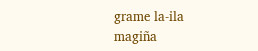grame la-ila magiña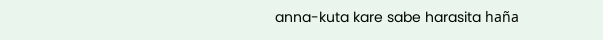anna-kuta kare sabe harasita haña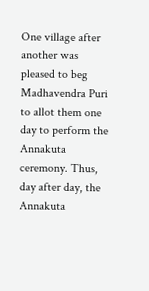One village after another was pleased to beg Madhavendra Puri to allot them one day to perform the Annakuta ceremony. Thus, day after day, the Annakuta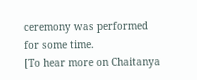ceremony was performed for some time.
[To hear more on Chaitanya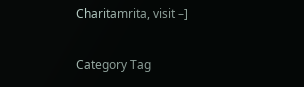Charitamrita, visit –]

Category Tag